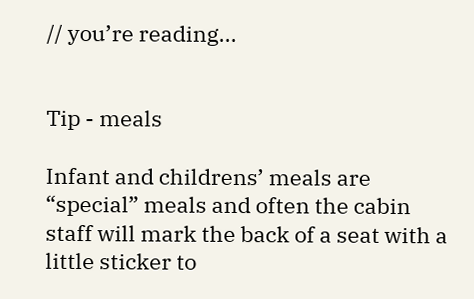// you’re reading...


Tip - meals

Infant and childrens’ meals are “special” meals and often the cabin staff will mark the back of a seat with a little sticker to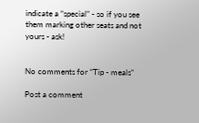indicate a “special” - so if you see them marking other seats and not yours - ask!


No comments for “Tip - meals”

Post a comment